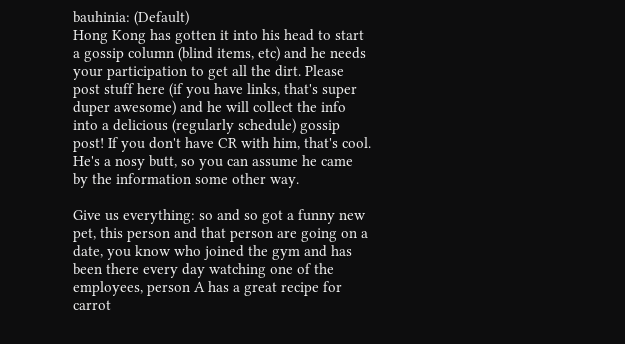bauhinia: (Default)
Hong Kong has gotten it into his head to start a gossip column (blind items, etc) and he needs your participation to get all the dirt. Please post stuff here (if you have links, that's super duper awesome) and he will collect the info into a delicious (regularly schedule) gossip post! If you don't have CR with him, that's cool. He's a nosy butt, so you can assume he came by the information some other way.

Give us everything: so and so got a funny new pet, this person and that person are going on a date, you know who joined the gym and has been there every day watching one of the employees, person A has a great recipe for carrot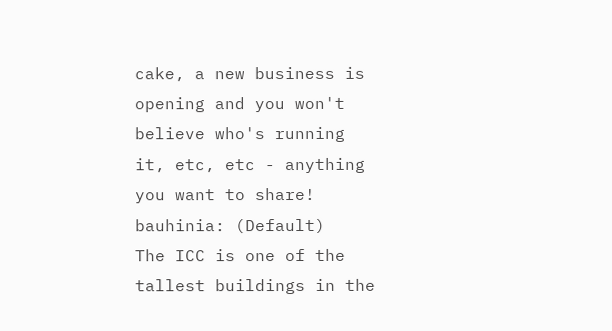cake, a new business is opening and you won't believe who's running it, etc, etc - anything you want to share!
bauhinia: (Default)
The ICC is one of the tallest buildings in the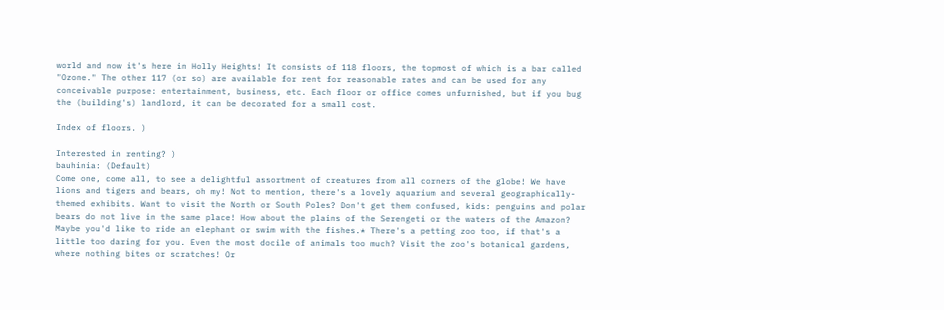world and now it's here in Holly Heights! It consists of 118 floors, the topmost of which is a bar called "Ozone." The other 117 (or so) are available for rent for reasonable rates and can be used for any conceivable purpose: entertainment, business, etc. Each floor or office comes unfurnished, but if you bug the (building's) landlord, it can be decorated for a small cost.

Index of floors. )

Interested in renting? )
bauhinia: (Default)
Come one, come all, to see a delightful assortment of creatures from all corners of the globe! We have lions and tigers and bears, oh my! Not to mention, there's a lovely aquarium and several geographically-themed exhibits. Want to visit the North or South Poles? Don't get them confused, kids: penguins and polar bears do not live in the same place! How about the plains of the Serengeti or the waters of the Amazon? Maybe you'd like to ride an elephant or swim with the fishes.* There's a petting zoo too, if that's a little too daring for you. Even the most docile of animals too much? Visit the zoo's botanical gardens, where nothing bites or scratches! Or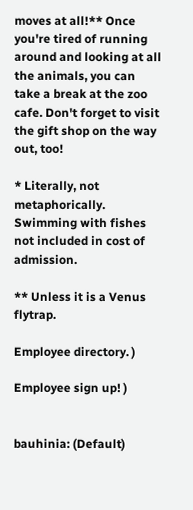moves at all!** Once you're tired of running around and looking at all the animals, you can take a break at the zoo cafe. Don't forget to visit the gift shop on the way out, too!

* Literally, not metaphorically. Swimming with fishes not included in cost of admission.

** Unless it is a Venus flytrap.

Employee directory. )

Employee sign up! )


bauhinia: (Default)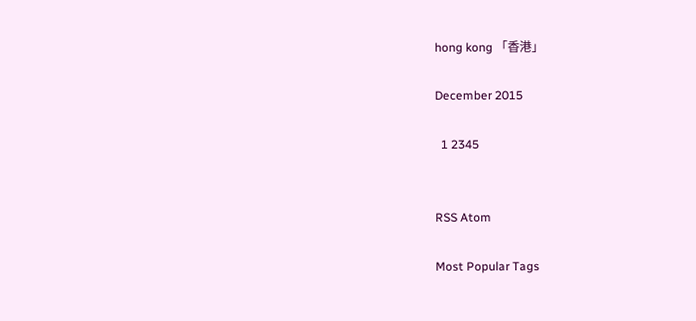hong kong 「香港」

December 2015

  1 2345


RSS Atom

Most Popular Tags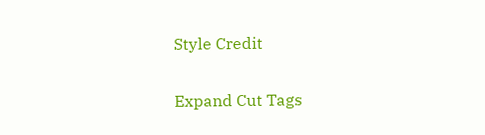Style Credit

Expand Cut Tags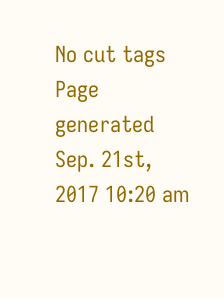No cut tags
Page generated Sep. 21st, 2017 10:20 am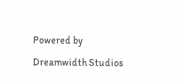Powered by Dreamwidth Studios